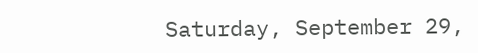Saturday, September 29,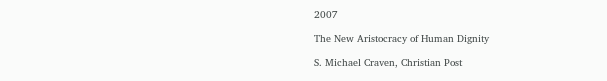2007

The New Aristocracy of Human Dignity

S. Michael Craven, Christian Post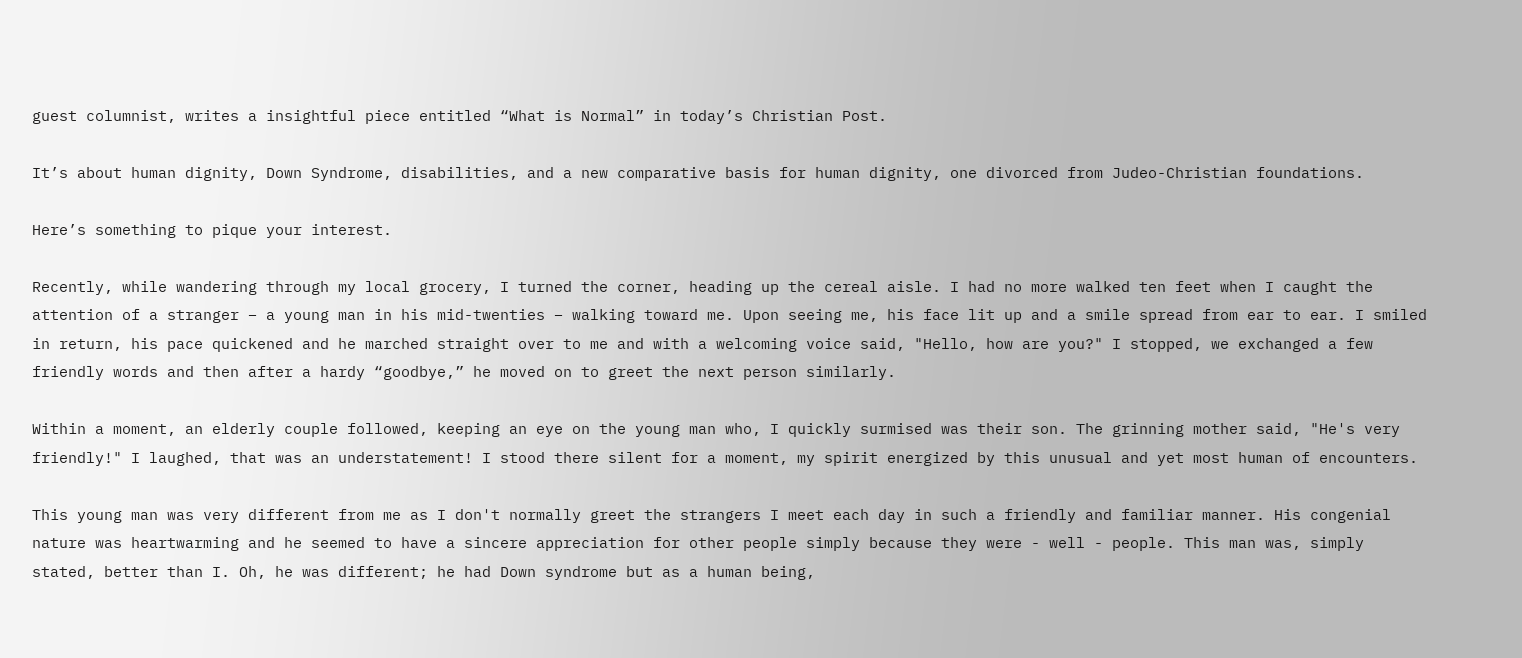guest columnist, writes a insightful piece entitled “What is Normal” in today’s Christian Post.

It’s about human dignity, Down Syndrome, disabilities, and a new comparative basis for human dignity, one divorced from Judeo-Christian foundations.

Here’s something to pique your interest.

Recently, while wandering through my local grocery, I turned the corner, heading up the cereal aisle. I had no more walked ten feet when I caught the attention of a stranger – a young man in his mid-twenties – walking toward me. Upon seeing me, his face lit up and a smile spread from ear to ear. I smiled in return, his pace quickened and he marched straight over to me and with a welcoming voice said, "Hello, how are you?" I stopped, we exchanged a few friendly words and then after a hardy “goodbye,” he moved on to greet the next person similarly.

Within a moment, an elderly couple followed, keeping an eye on the young man who, I quickly surmised was their son. The grinning mother said, "He's very friendly!" I laughed, that was an understatement! I stood there silent for a moment, my spirit energized by this unusual and yet most human of encounters.

This young man was very different from me as I don't normally greet the strangers I meet each day in such a friendly and familiar manner. His congenial nature was heartwarming and he seemed to have a sincere appreciation for other people simply because they were - well - people. This man was, simply stated, better than I. Oh, he was different; he had Down syndrome but as a human being,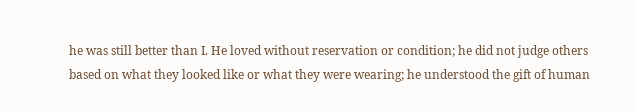he was still better than I. He loved without reservation or condition; he did not judge others based on what they looked like or what they were wearing; he understood the gift of human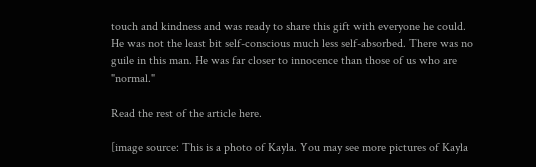touch and kindness and was ready to share this gift with everyone he could. He was not the least bit self-conscious much less self-absorbed. There was no guile in this man. He was far closer to innocence than those of us who are "normal."

Read the rest of the article here.

[image source: This is a photo of Kayla. You may see more pictures of Kayla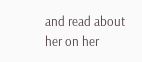and read about her on her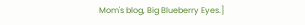Mom's blog, Big Blueberry Eyes.]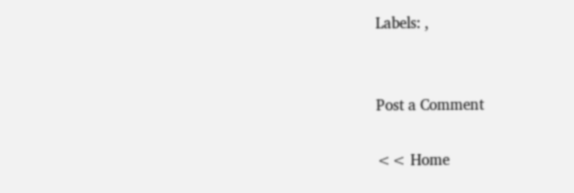Labels: ,


Post a Comment

<< Home